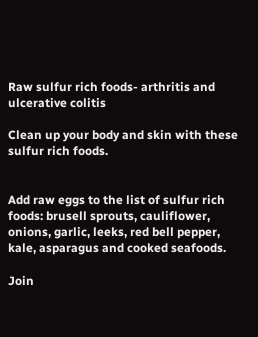Raw sulfur rich foods- arthritis and ulcerative colitis

Clean up your body and skin with these sulfur rich foods.


Add raw eggs to the list of sulfur rich foods: brusell sprouts, cauliflower, onions, garlic, leeks, red bell pepper, kale, asparagus and cooked seafoods.

Join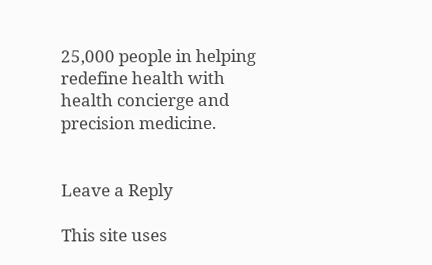25,000 people in helping redefine health with health concierge and precision medicine.


Leave a Reply

This site uses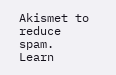Akismet to reduce spam. Learn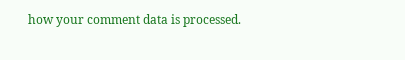how your comment data is processed.